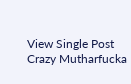View Single Post
Crazy Mutharfucka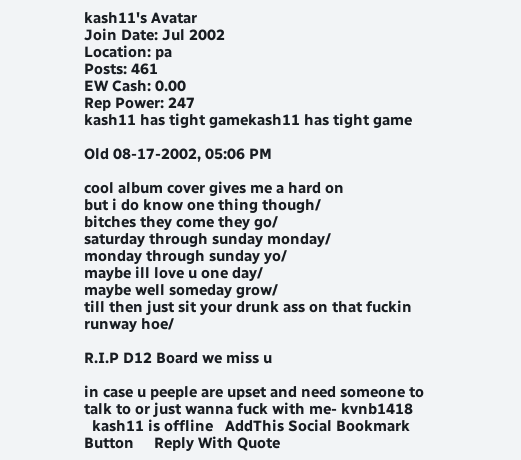kash11's Avatar
Join Date: Jul 2002
Location: pa
Posts: 461
EW Cash: 0.00
Rep Power: 247
kash11 has tight gamekash11 has tight game

Old 08-17-2002, 05:06 PM

cool album cover gives me a hard on
but i do know one thing though/
bitches they come they go/
saturday through sunday monday/
monday through sunday yo/
maybe ill love u one day/
maybe well someday grow/
till then just sit your drunk ass on that fuckin runway hoe/

R.I.P D12 Board we miss u

in case u peeple are upset and need someone to talk to or just wanna fuck with me- kvnb1418
  kash11 is offline   AddThis Social Bookmark Button     Reply With Quote